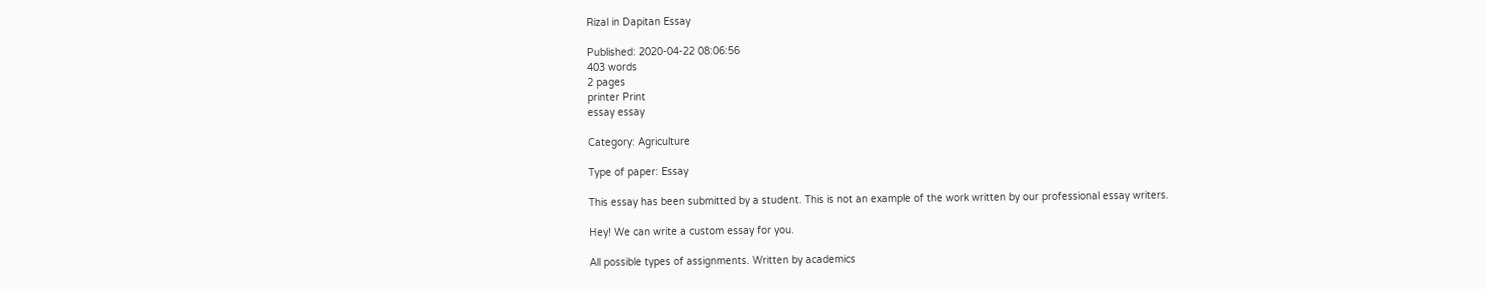Rizal in Dapitan Essay

Published: 2020-04-22 08:06:56
403 words
2 pages
printer Print
essay essay

Category: Agriculture

Type of paper: Essay

This essay has been submitted by a student. This is not an example of the work written by our professional essay writers.

Hey! We can write a custom essay for you.

All possible types of assignments. Written by academics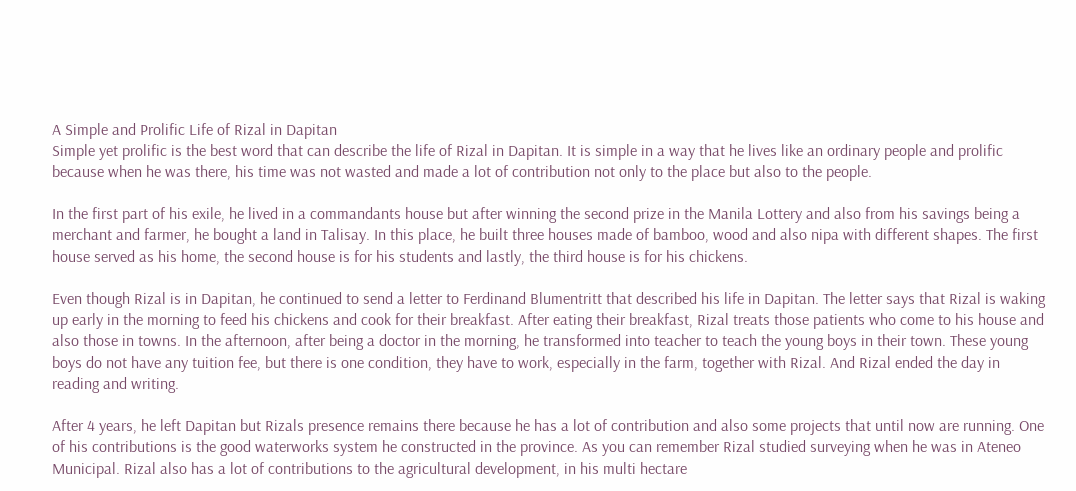A Simple and Prolific Life of Rizal in Dapitan
Simple yet prolific is the best word that can describe the life of Rizal in Dapitan. It is simple in a way that he lives like an ordinary people and prolific because when he was there, his time was not wasted and made a lot of contribution not only to the place but also to the people.

In the first part of his exile, he lived in a commandants house but after winning the second prize in the Manila Lottery and also from his savings being a merchant and farmer, he bought a land in Talisay. In this place, he built three houses made of bamboo, wood and also nipa with different shapes. The first house served as his home, the second house is for his students and lastly, the third house is for his chickens.

Even though Rizal is in Dapitan, he continued to send a letter to Ferdinand Blumentritt that described his life in Dapitan. The letter says that Rizal is waking up early in the morning to feed his chickens and cook for their breakfast. After eating their breakfast, Rizal treats those patients who come to his house and also those in towns. In the afternoon, after being a doctor in the morning, he transformed into teacher to teach the young boys in their town. These young boys do not have any tuition fee, but there is one condition, they have to work, especially in the farm, together with Rizal. And Rizal ended the day in reading and writing.

After 4 years, he left Dapitan but Rizals presence remains there because he has a lot of contribution and also some projects that until now are running. One of his contributions is the good waterworks system he constructed in the province. As you can remember Rizal studied surveying when he was in Ateneo Municipal. Rizal also has a lot of contributions to the agricultural development, in his multi hectare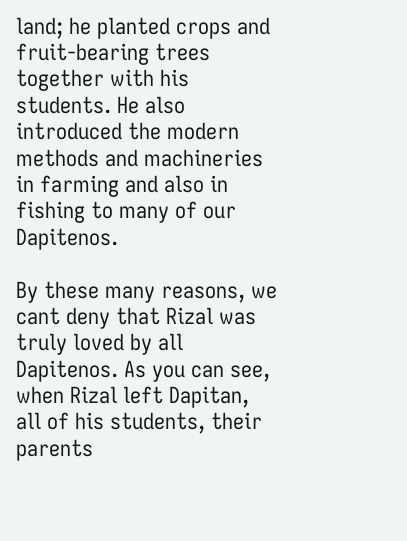land; he planted crops and fruit-bearing trees together with his students. He also introduced the modern methods and machineries in farming and also in fishing to many of our Dapitenos.

By these many reasons, we cant deny that Rizal was truly loved by all Dapitenos. As you can see, when Rizal left Dapitan, all of his students, their parents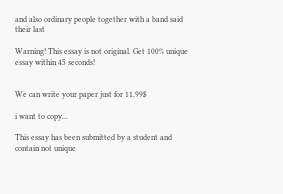and also ordinary people together with a band said their last

Warning! This essay is not original. Get 100% unique essay within 45 seconds!


We can write your paper just for 11.99$

i want to copy...

This essay has been submitted by a student and contain not unique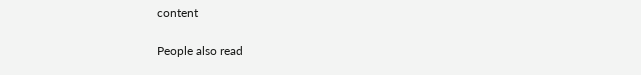content

People also read